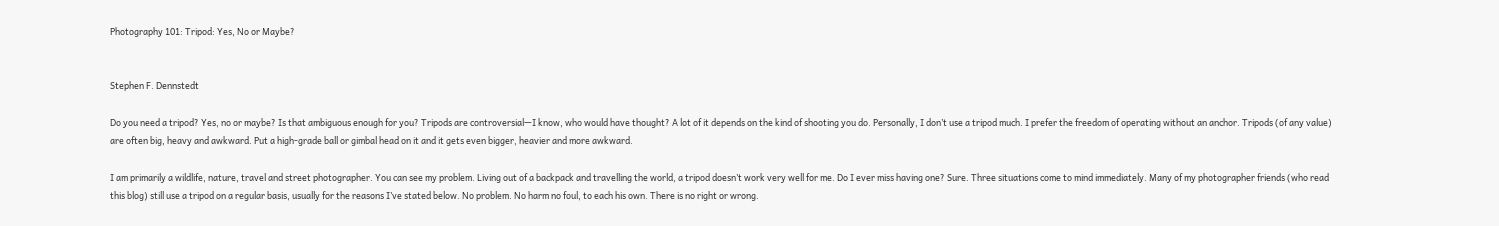Photography 101: Tripod: Yes, No or Maybe?


Stephen F. Dennstedt

Do you need a tripod? Yes, no or maybe? Is that ambiguous enough for you? Tripods are controversial—I know, who would have thought? A lot of it depends on the kind of shooting you do. Personally, I don’t use a tripod much. I prefer the freedom of operating without an anchor. Tripods (of any value) are often big, heavy and awkward. Put a high-grade ball or gimbal head on it and it gets even bigger, heavier and more awkward.

I am primarily a wildlife, nature, travel and street photographer. You can see my problem. Living out of a backpack and travelling the world, a tripod doesn’t work very well for me. Do I ever miss having one? Sure. Three situations come to mind immediately. Many of my photographer friends (who read this blog) still use a tripod on a regular basis, usually for the reasons I’ve stated below. No problem. No harm no foul, to each his own. There is no right or wrong.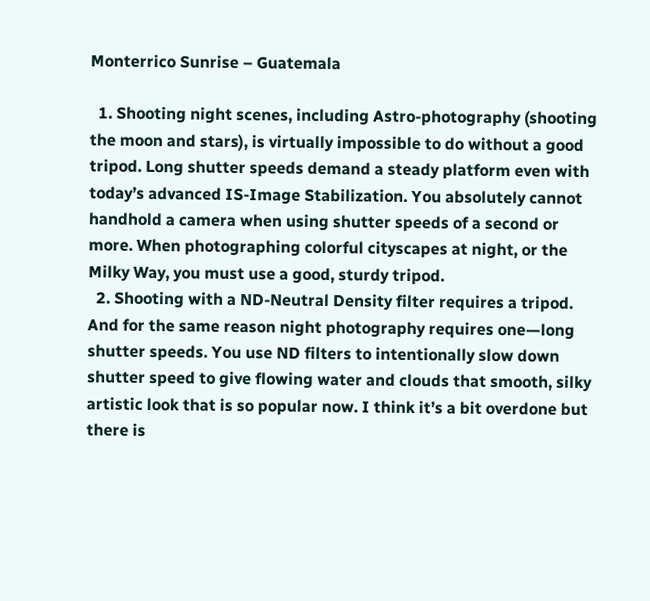Monterrico Sunrise – Guatemala

  1. Shooting night scenes, including Astro-photography (shooting the moon and stars), is virtually impossible to do without a good tripod. Long shutter speeds demand a steady platform even with today’s advanced IS-Image Stabilization. You absolutely cannot handhold a camera when using shutter speeds of a second or more. When photographing colorful cityscapes at night, or the Milky Way, you must use a good, sturdy tripod.
  2. Shooting with a ND-Neutral Density filter requires a tripod. And for the same reason night photography requires one—long shutter speeds. You use ND filters to intentionally slow down shutter speed to give flowing water and clouds that smooth, silky artistic look that is so popular now. I think it’s a bit overdone but there is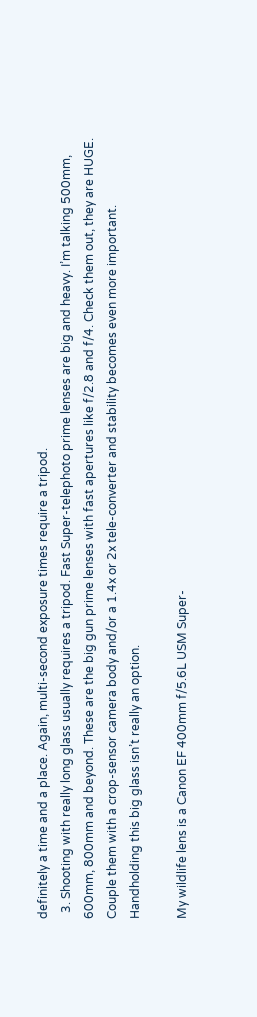definitely a time and a place. Again, multi-second exposure times require a tripod.
  3. Shooting with really long glass usually requires a tripod. Fast Super-telephoto prime lenses are big and heavy. I’m talking 500mm, 600mm, 800mm and beyond. These are the big gun prime lenses with fast apertures like f/2.8 and f/4. Check them out, they are HUGE. Couple them with a crop-sensor camera body and/or a 1.4x or 2x tele-converter and stability becomes even more important. Handholding this big glass isn’t really an option.

My wildlife lens is a Canon EF 400mm f/5.6L USM Super-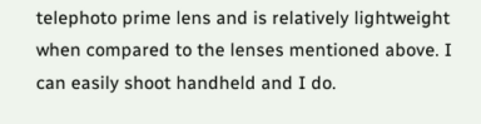telephoto prime lens and is relatively lightweight when compared to the lenses mentioned above. I can easily shoot handheld and I do.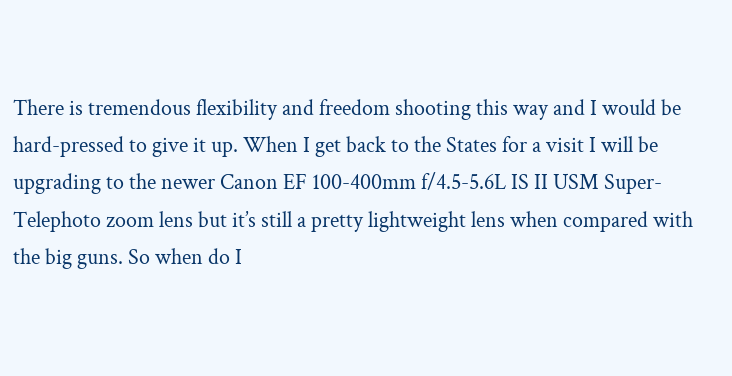There is tremendous flexibility and freedom shooting this way and I would be hard-pressed to give it up. When I get back to the States for a visit I will be upgrading to the newer Canon EF 100-400mm f/4.5-5.6L IS II USM Super-Telephoto zoom lens but it’s still a pretty lightweight lens when compared with the big guns. So when do I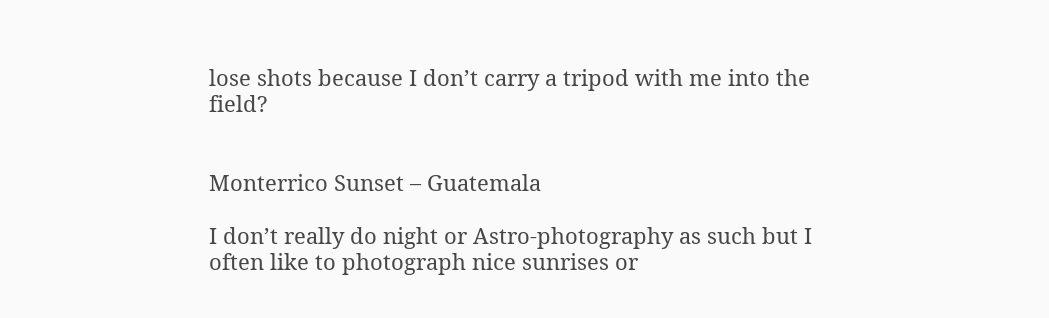lose shots because I don’t carry a tripod with me into the field?


Monterrico Sunset – Guatemala

I don’t really do night or Astro-photography as such but I often like to photograph nice sunrises or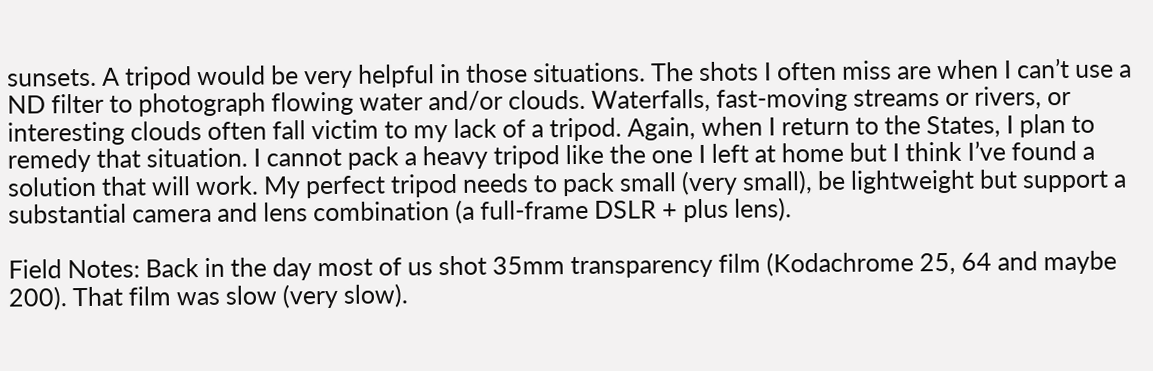sunsets. A tripod would be very helpful in those situations. The shots I often miss are when I can’t use a ND filter to photograph flowing water and/or clouds. Waterfalls, fast-moving streams or rivers, or interesting clouds often fall victim to my lack of a tripod. Again, when I return to the States, I plan to remedy that situation. I cannot pack a heavy tripod like the one I left at home but I think I’ve found a solution that will work. My perfect tripod needs to pack small (very small), be lightweight but support a substantial camera and lens combination (a full-frame DSLR + plus lens).

Field Notes: Back in the day most of us shot 35mm transparency film (Kodachrome 25, 64 and maybe 200). That film was slow (very slow).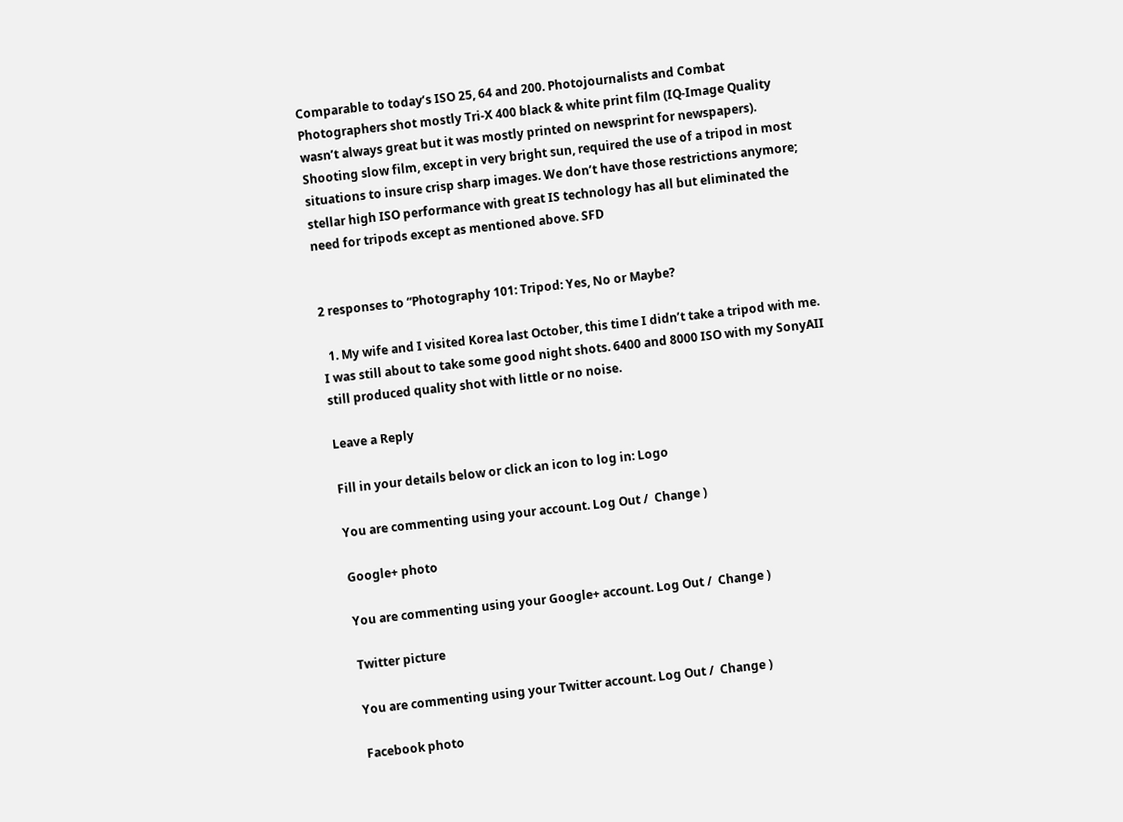Comparable to today’s ISO 25, 64 and 200. Photojournalists and Combat Photographers shot mostly Tri-X 400 black & white print film (IQ-Image Quality wasn’t always great but it was mostly printed on newsprint for newspapers). Shooting slow film, except in very bright sun, required the use of a tripod in most situations to insure crisp sharp images. We don’t have those restrictions anymore; stellar high ISO performance with great IS technology has all but eliminated the need for tripods except as mentioned above. SFD


2 responses to “Photography 101: Tripod: Yes, No or Maybe?

  1. My wife and I visited Korea last October, this time I didn’t take a tripod with me. I was still about to take some good night shots. 6400 and 8000 ISO with my SonyAII still produced quality shot with little or no noise.

Leave a Reply

Fill in your details below or click an icon to log in: Logo

You are commenting using your account. Log Out /  Change )

Google+ photo

You are commenting using your Google+ account. Log Out /  Change )

Twitter picture

You are commenting using your Twitter account. Log Out /  Change )

Facebook photo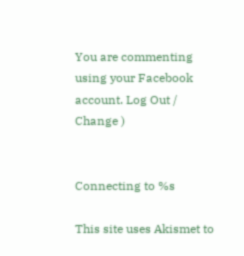You are commenting using your Facebook account. Log Out /  Change )


Connecting to %s

This site uses Akismet to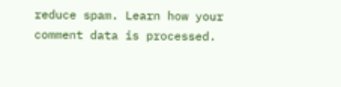reduce spam. Learn how your comment data is processed.